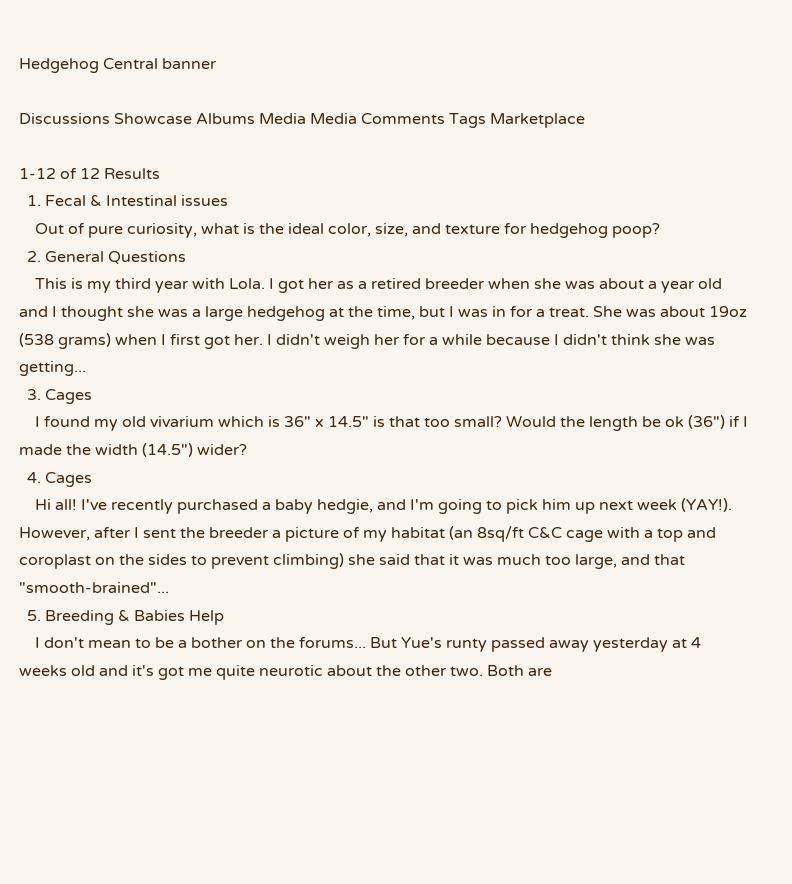Hedgehog Central banner

Discussions Showcase Albums Media Media Comments Tags Marketplace

1-12 of 12 Results
  1. Fecal & Intestinal issues
    Out of pure curiosity, what is the ideal color, size, and texture for hedgehog poop?
  2. General Questions
    This is my third year with Lola. I got her as a retired breeder when she was about a year old and I thought she was a large hedgehog at the time, but I was in for a treat. She was about 19oz (538 grams) when I first got her. I didn't weigh her for a while because I didn't think she was getting...
  3. Cages
    I found my old vivarium which is 36" x 14.5" is that too small? Would the length be ok (36") if I made the width (14.5") wider?
  4. Cages
    Hi all! I've recently purchased a baby hedgie, and I'm going to pick him up next week (YAY!). However, after I sent the breeder a picture of my habitat (an 8sq/ft C&C cage with a top and coroplast on the sides to prevent climbing) she said that it was much too large, and that "smooth-brained"...
  5. Breeding & Babies Help
    I don't mean to be a bother on the forums... But Yue's runty passed away yesterday at 4 weeks old and it's got me quite neurotic about the other two. Both are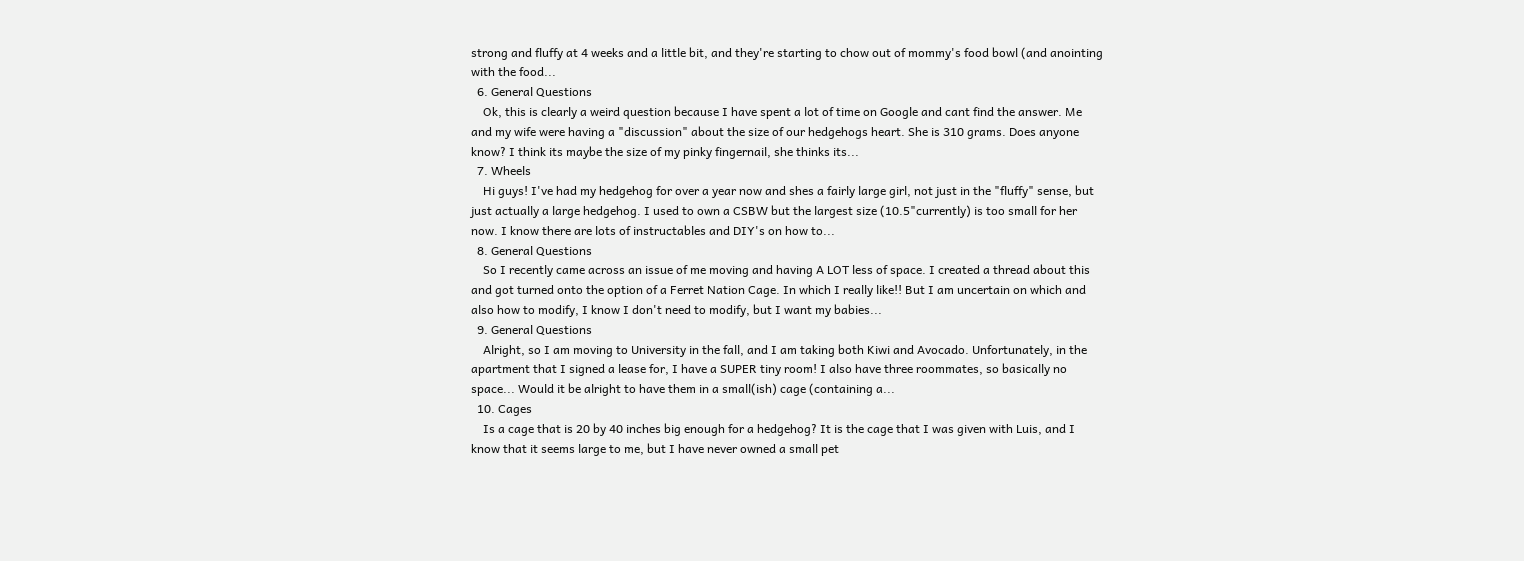strong and fluffy at 4 weeks and a little bit, and they're starting to chow out of mommy's food bowl (and anointing with the food...
  6. General Questions
    Ok, this is clearly a weird question because I have spent a lot of time on Google and cant find the answer. Me and my wife were having a "discussion" about the size of our hedgehogs heart. She is 310 grams. Does anyone know? I think its maybe the size of my pinky fingernail, she thinks its...
  7. Wheels
    Hi guys! I've had my hedgehog for over a year now and shes a fairly large girl, not just in the "fluffy" sense, but just actually a large hedgehog. I used to own a CSBW but the largest size (10.5"currently) is too small for her now. I know there are lots of instructables and DIY's on how to...
  8. General Questions
    So I recently came across an issue of me moving and having A LOT less of space. I created a thread about this and got turned onto the option of a Ferret Nation Cage. In which I really like!! But I am uncertain on which and also how to modify, I know I don't need to modify, but I want my babies...
  9. General Questions
    Alright, so I am moving to University in the fall, and I am taking both Kiwi and Avocado. Unfortunately, in the apartment that I signed a lease for, I have a SUPER tiny room! I also have three roommates, so basically no space... Would it be alright to have them in a small(ish) cage (containing a...
  10. Cages
    Is a cage that is 20 by 40 inches big enough for a hedgehog? It is the cage that I was given with Luis, and I know that it seems large to me, but I have never owned a small pet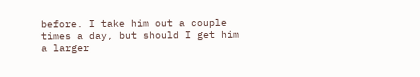before. I take him out a couple times a day, but should I get him a larger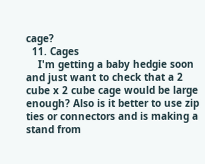cage?
  11. Cages
    I'm getting a baby hedgie soon and just want to check that a 2 cube x 2 cube cage would be large enough? Also is it better to use zip ties or connectors and is making a stand from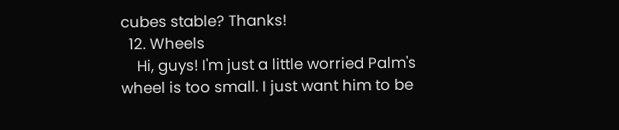cubes stable? Thanks!
  12. Wheels
    Hi, guys! I'm just a little worried Palm's wheel is too small. I just want him to be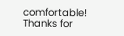comfortable! Thanks for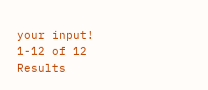your input!
1-12 of 12 Results